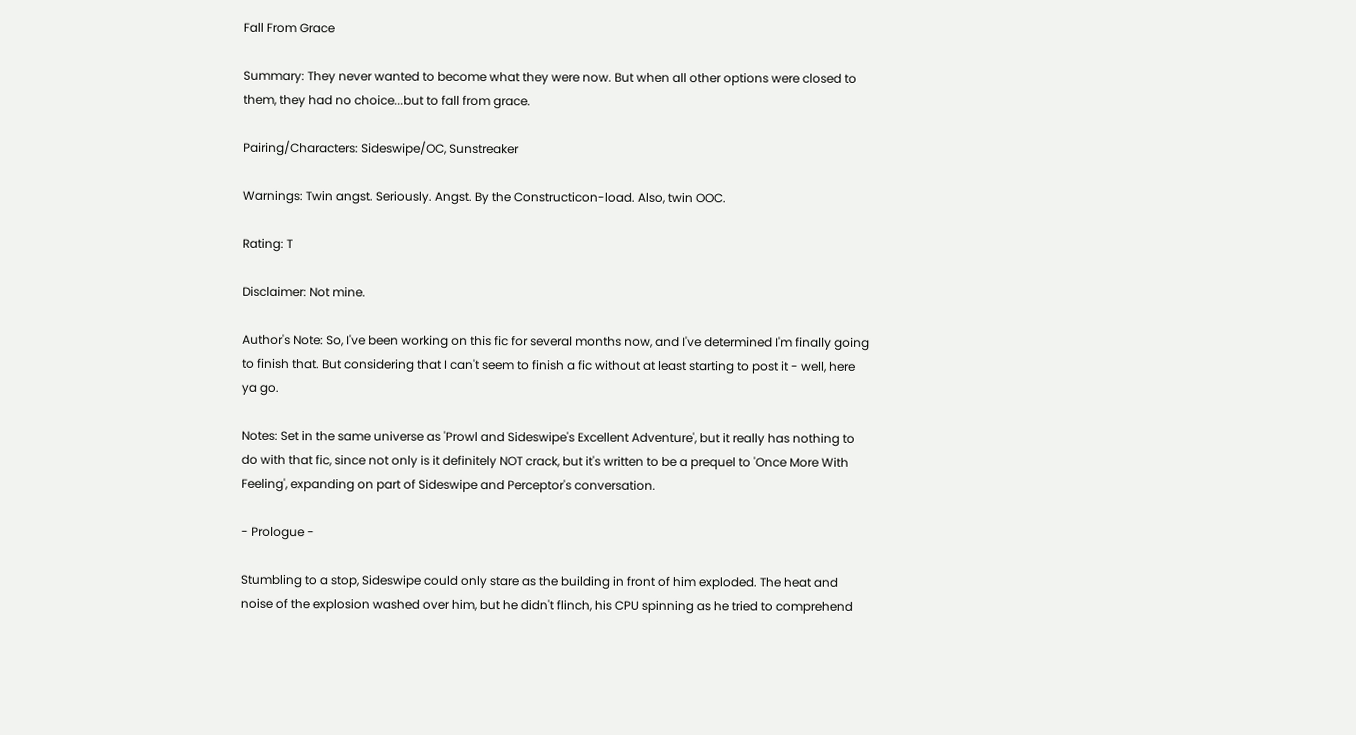Fall From Grace

Summary: They never wanted to become what they were now. But when all other options were closed to them, they had no choice...but to fall from grace.

Pairing/Characters: Sideswipe/OC, Sunstreaker

Warnings: Twin angst. Seriously. Angst. By the Constructicon-load. Also, twin OOC.

Rating: T

Disclaimer: Not mine.

Author's Note: So, I've been working on this fic for several months now, and I've determined I'm finally going to finish that. But considering that I can't seem to finish a fic without at least starting to post it - well, here ya go.

Notes: Set in the same universe as 'Prowl and Sideswipe's Excellent Adventure', but it really has nothing to do with that fic, since not only is it definitely NOT crack, but it's written to be a prequel to 'Once More With Feeling', expanding on part of Sideswipe and Perceptor's conversation.

- Prologue -

Stumbling to a stop, Sideswipe could only stare as the building in front of him exploded. The heat and noise of the explosion washed over him, but he didn't flinch, his CPU spinning as he tried to comprehend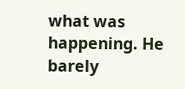what was happening. He barely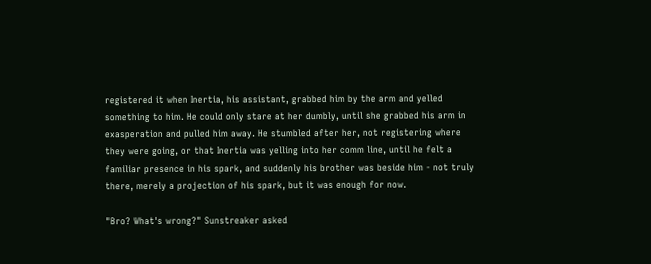registered it when Inertia, his assistant, grabbed him by the arm and yelled something to him. He could only stare at her dumbly, until she grabbed his arm in exasperation and pulled him away. He stumbled after her, not registering where they were going, or that Inertia was yelling into her comm line, until he felt a familiar presence in his spark, and suddenly his brother was beside him - not truly there, merely a projection of his spark, but it was enough for now.

"Bro? What's wrong?" Sunstreaker asked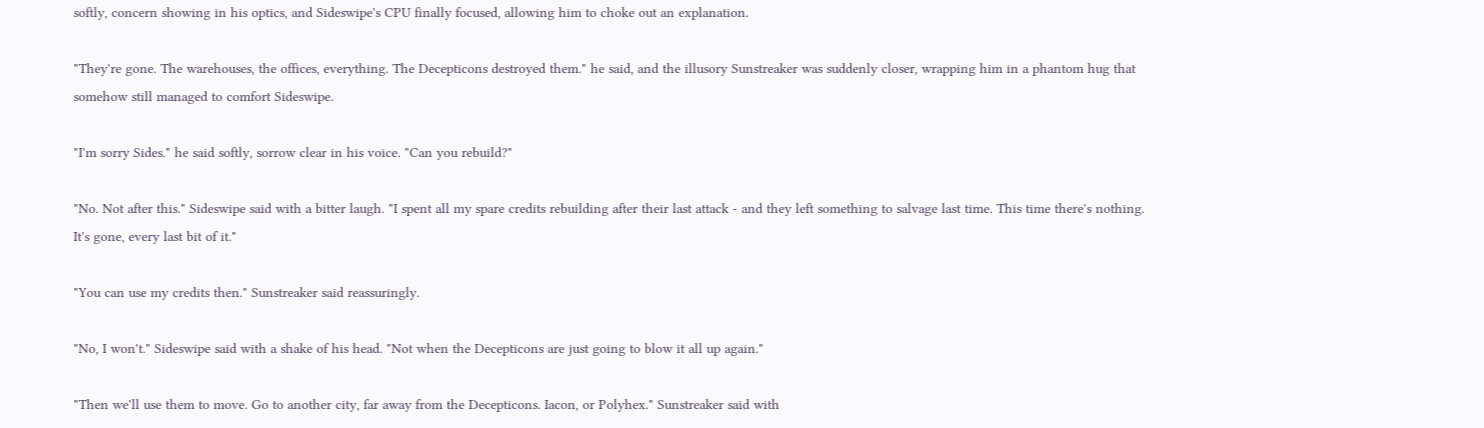softly, concern showing in his optics, and Sideswipe's CPU finally focused, allowing him to choke out an explanation.

"They're gone. The warehouses, the offices, everything. The Decepticons destroyed them." he said, and the illusory Sunstreaker was suddenly closer, wrapping him in a phantom hug that somehow still managed to comfort Sideswipe.

"I'm sorry Sides." he said softly, sorrow clear in his voice. "Can you rebuild?"

"No. Not after this." Sideswipe said with a bitter laugh. "I spent all my spare credits rebuilding after their last attack - and they left something to salvage last time. This time there's nothing. It's gone, every last bit of it."

"You can use my credits then." Sunstreaker said reassuringly.

"No, I won't." Sideswipe said with a shake of his head. "Not when the Decepticons are just going to blow it all up again."

"Then we'll use them to move. Go to another city, far away from the Decepticons. Iacon, or Polyhex." Sunstreaker said with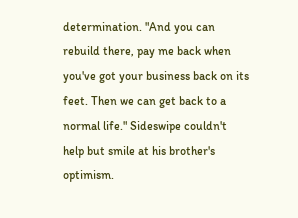determination. "And you can rebuild there, pay me back when you've got your business back on its feet. Then we can get back to a normal life." Sideswipe couldn't help but smile at his brother's optimism.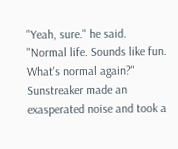"Yeah, sure." he said. "Normal life. Sounds like fun. What's normal again?" Sunstreaker made an exasperated noise and took a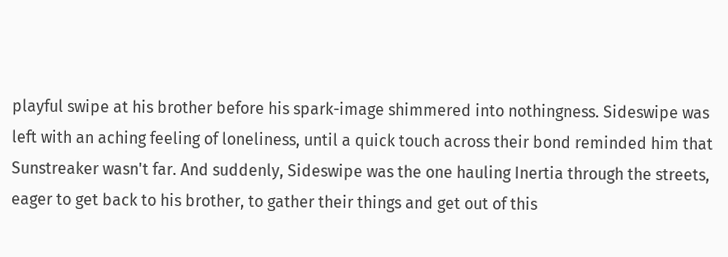playful swipe at his brother before his spark-image shimmered into nothingness. Sideswipe was left with an aching feeling of loneliness, until a quick touch across their bond reminded him that Sunstreaker wasn't far. And suddenly, Sideswipe was the one hauling Inertia through the streets, eager to get back to his brother, to gather their things and get out of this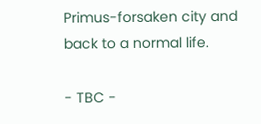Primus-forsaken city and back to a normal life.

- TBC -